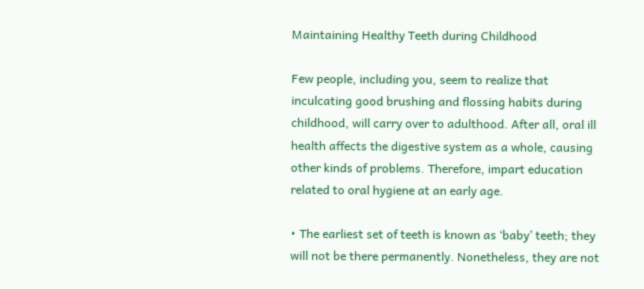Maintaining Healthy Teeth during Childhood

Few people, including you, seem to realize that inculcating good brushing and flossing habits during childhood, will carry over to adulthood. After all, oral ill health affects the digestive system as a whole, causing other kinds of problems. Therefore, impart education related to oral hygiene at an early age.

• The earliest set of teeth is known as ‘baby’ teeth; they will not be there permanently. Nonetheless, they are not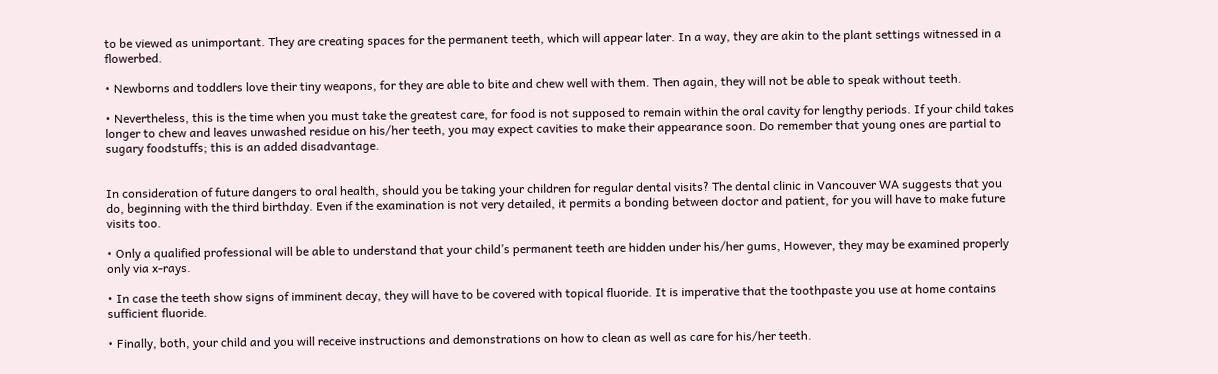to be viewed as unimportant. They are creating spaces for the permanent teeth, which will appear later. In a way, they are akin to the plant settings witnessed in a flowerbed.

• Newborns and toddlers love their tiny weapons, for they are able to bite and chew well with them. Then again, they will not be able to speak without teeth.

• Nevertheless, this is the time when you must take the greatest care, for food is not supposed to remain within the oral cavity for lengthy periods. If your child takes longer to chew and leaves unwashed residue on his/her teeth, you may expect cavities to make their appearance soon. Do remember that young ones are partial to sugary foodstuffs; this is an added disadvantage.


In consideration of future dangers to oral health, should you be taking your children for regular dental visits? The dental clinic in Vancouver WA suggests that you do, beginning with the third birthday. Even if the examination is not very detailed, it permits a bonding between doctor and patient, for you will have to make future visits too.

• Only a qualified professional will be able to understand that your child’s permanent teeth are hidden under his/her gums, However, they may be examined properly only via x-rays.

• In case the teeth show signs of imminent decay, they will have to be covered with topical fluoride. It is imperative that the toothpaste you use at home contains sufficient fluoride.

• Finally, both, your child and you will receive instructions and demonstrations on how to clean as well as care for his/her teeth.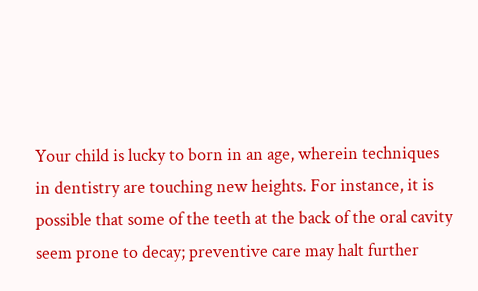Your child is lucky to born in an age, wherein techniques in dentistry are touching new heights. For instance, it is possible that some of the teeth at the back of the oral cavity seem prone to decay; preventive care may halt further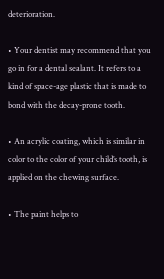deterioration.

• Your dentist may recommend that you go in for a dental sealant. It refers to a kind of space-age plastic that is made to bond with the decay-prone tooth.

• An acrylic coating, which is similar in color to the color of your child’s tooth, is applied on the chewing surface.

• The paint helps to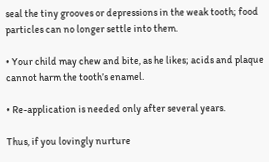seal the tiny grooves or depressions in the weak tooth; food particles can no longer settle into them.

• Your child may chew and bite, as he likes; acids and plaque cannot harm the tooth’s enamel.

• Re-application is needed only after several years.

Thus, if you lovingly nurture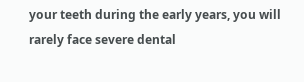your teeth during the early years, you will rarely face severe dental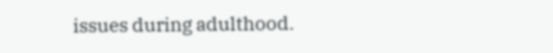issues during adulthood.